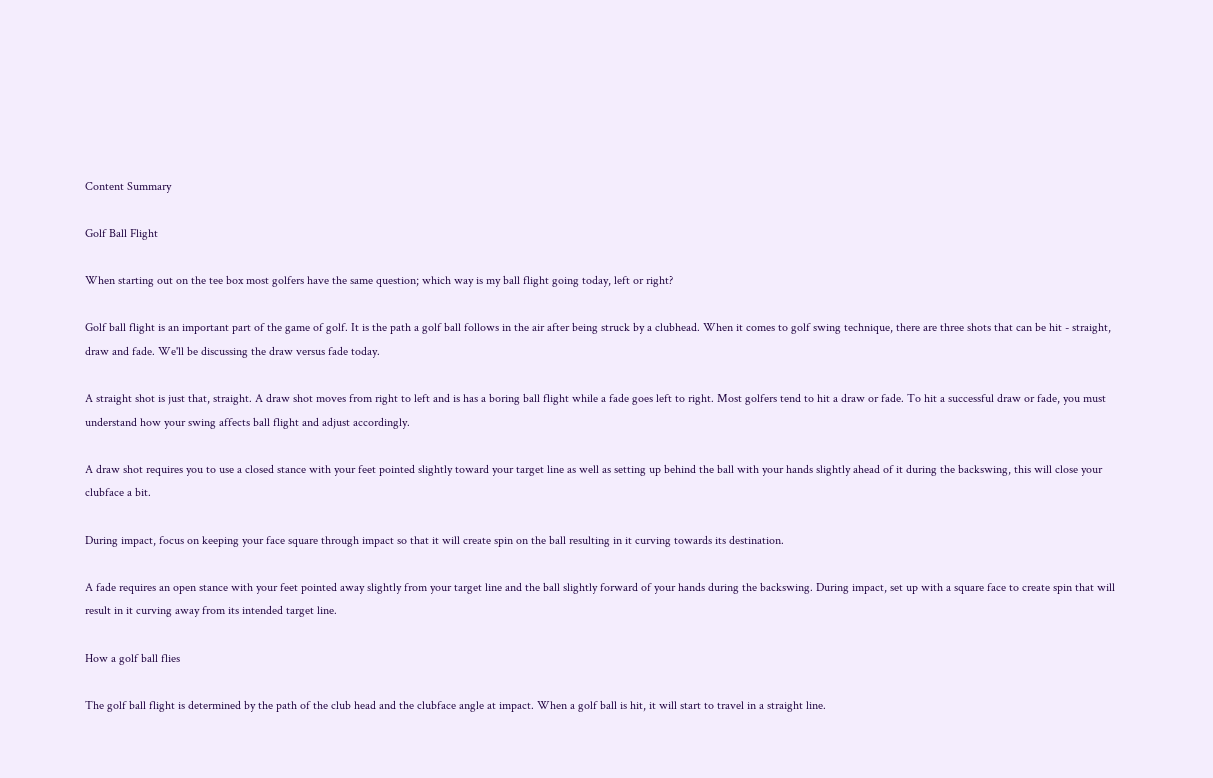Content Summary

Golf Ball Flight

When starting out on the tee box most golfers have the same question; which way is my ball flight going today, left or right?

Golf ball flight is an important part of the game of golf. It is the path a golf ball follows in the air after being struck by a clubhead. When it comes to golf swing technique, there are three shots that can be hit - straight, draw and fade. We'll be discussing the draw versus fade today.

A straight shot is just that, straight. A draw shot moves from right to left and is has a boring ball flight while a fade goes left to right. Most golfers tend to hit a draw or fade. To hit a successful draw or fade, you must understand how your swing affects ball flight and adjust accordingly.

A draw shot requires you to use a closed stance with your feet pointed slightly toward your target line as well as setting up behind the ball with your hands slightly ahead of it during the backswing, this will close your clubface a bit.

During impact, focus on keeping your face square through impact so that it will create spin on the ball resulting in it curving towards its destination.

A fade requires an open stance with your feet pointed away slightly from your target line and the ball slightly forward of your hands during the backswing. During impact, set up with a square face to create spin that will result in it curving away from its intended target line.

How a golf ball flies

The golf ball flight is determined by the path of the club head and the clubface angle at impact. When a golf ball is hit, it will start to travel in a straight line.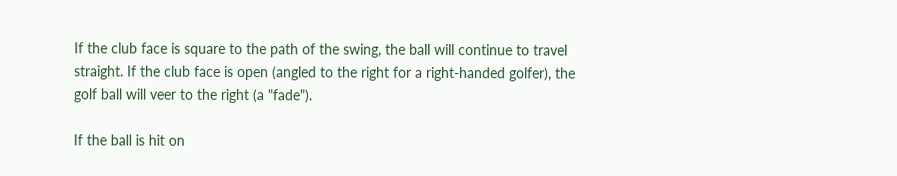If the club face is square to the path of the swing, the ball will continue to travel straight. If the club face is open (angled to the right for a right-handed golfer), the golf ball will veer to the right (a "fade").

If the ball is hit on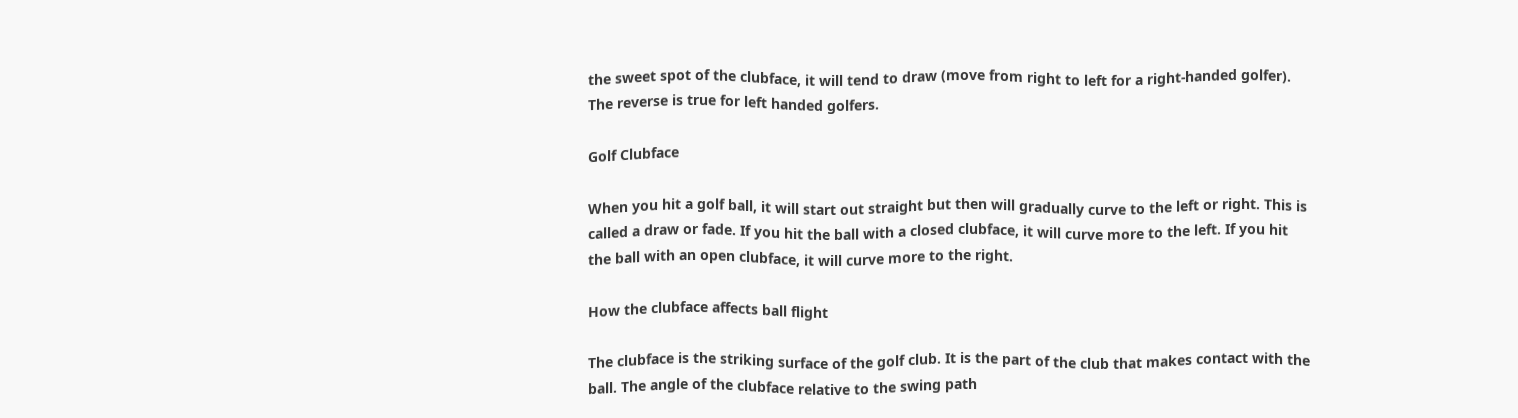the sweet spot of the clubface, it will tend to draw (move from right to left for a right-handed golfer). The reverse is true for left handed golfers.

Golf Clubface

When you hit a golf ball, it will start out straight but then will gradually curve to the left or right. This is called a draw or fade. If you hit the ball with a closed clubface, it will curve more to the left. If you hit the ball with an open clubface, it will curve more to the right.

How the clubface affects ball flight

The clubface is the striking surface of the golf club. It is the part of the club that makes contact with the ball. The angle of the clubface relative to the swing path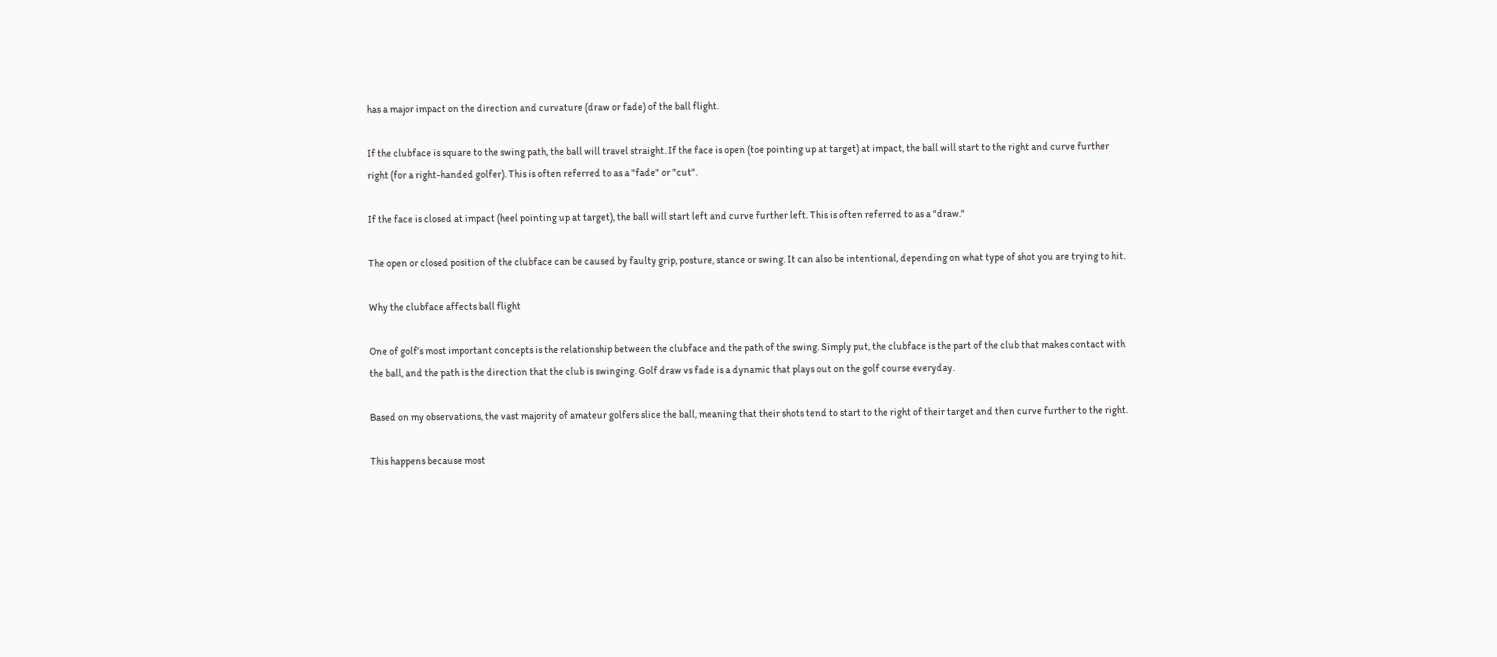has a major impact on the direction and curvature (draw or fade) of the ball flight.

If the clubface is square to the swing path, the ball will travel straight. If the face is open (toe pointing up at target) at impact, the ball will start to the right and curve further right (for a right-handed golfer). This is often referred to as a "fade" or "cut".

If the face is closed at impact (heel pointing up at target), the ball will start left and curve further left. This is often referred to as a "draw."

The open or closed position of the clubface can be caused by faulty grip, posture, stance or swing. It can also be intentional, depending on what type of shot you are trying to hit.

Why the clubface affects ball flight

One of golf’s most important concepts is the relationship between the clubface and the path of the swing. Simply put, the clubface is the part of the club that makes contact with the ball, and the path is the direction that the club is swinging. Golf draw vs fade is a dynamic that plays out on the golf course everyday.

Based on my observations, the vast majority of amateur golfers slice the ball, meaning that their shots tend to start to the right of their target and then curve further to the right.

This happens because most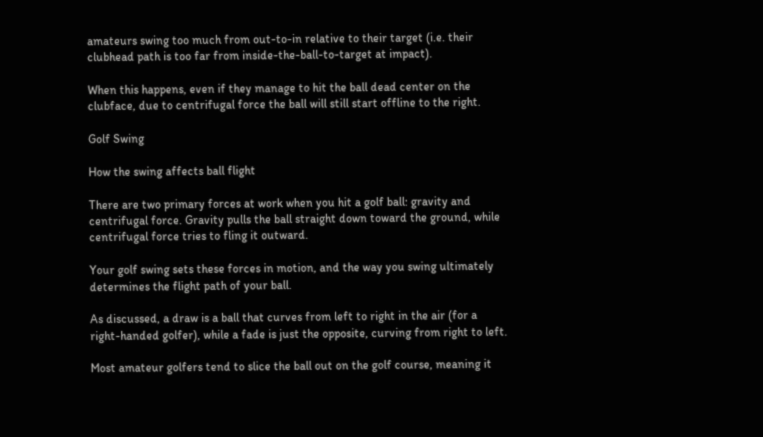amateurs swing too much from out-to-in relative to their target (i.e. their clubhead path is too far from inside-the-ball-to-target at impact).

When this happens, even if they manage to hit the ball dead center on the clubface, due to centrifugal force the ball will still start offline to the right.

Golf Swing

How the swing affects ball flight

There are two primary forces at work when you hit a golf ball: gravity and centrifugal force. Gravity pulls the ball straight down toward the ground, while centrifugal force tries to fling it outward.

Your golf swing sets these forces in motion, and the way you swing ultimately determines the flight path of your ball.

As discussed, a draw is a ball that curves from left to right in the air (for a right-handed golfer), while a fade is just the opposite, curving from right to left.

Most amateur golfers tend to slice the ball out on the golf course, meaning it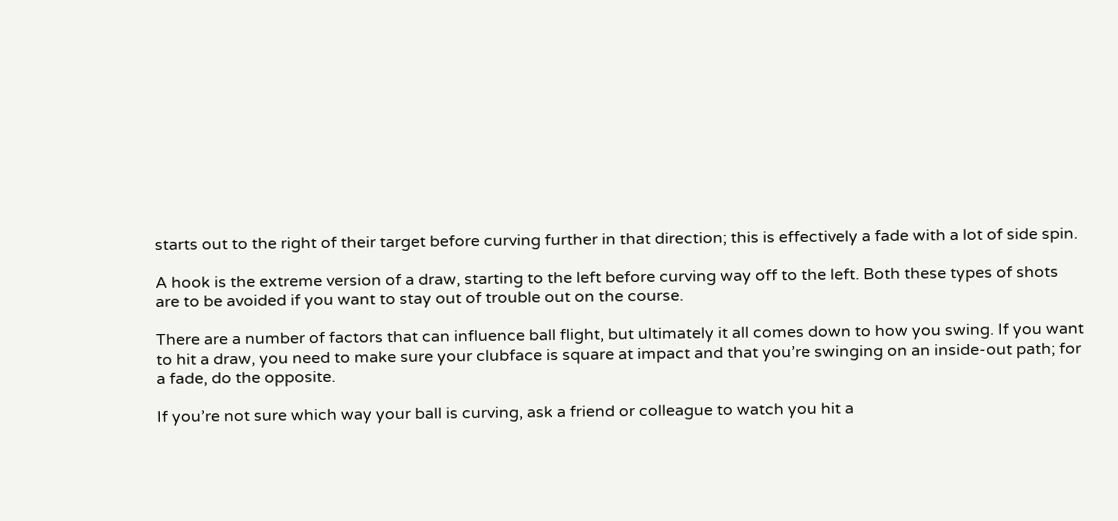starts out to the right of their target before curving further in that direction; this is effectively a fade with a lot of side spin.

A hook is the extreme version of a draw, starting to the left before curving way off to the left. Both these types of shots are to be avoided if you want to stay out of trouble out on the course.

There are a number of factors that can influence ball flight, but ultimately it all comes down to how you swing. If you want to hit a draw, you need to make sure your clubface is square at impact and that you’re swinging on an inside-out path; for a fade, do the opposite.

If you’re not sure which way your ball is curving, ask a friend or colleague to watch you hit a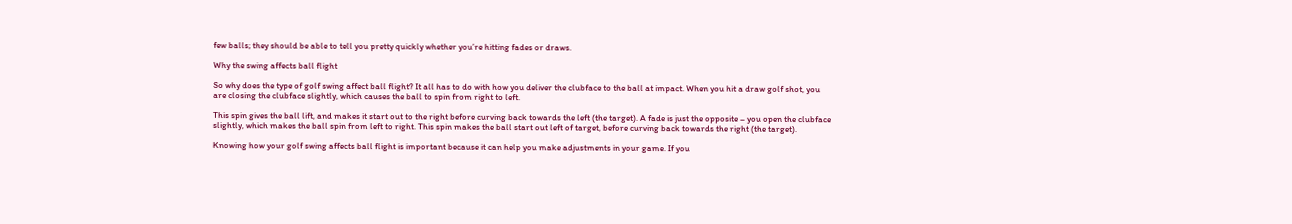few balls; they should be able to tell you pretty quickly whether you’re hitting fades or draws.

Why the swing affects ball flight

So why does the type of golf swing affect ball flight? It all has to do with how you deliver the clubface to the ball at impact. When you hit a draw golf shot, you are closing the clubface slightly, which causes the ball to spin from right to left.

This spin gives the ball lift, and makes it start out to the right before curving back towards the left (the target). A fade is just the opposite – you open the clubface slightly, which makes the ball spin from left to right. This spin makes the ball start out left of target, before curving back towards the right (the target).

Knowing how your golf swing affects ball flight is important because it can help you make adjustments in your game. If you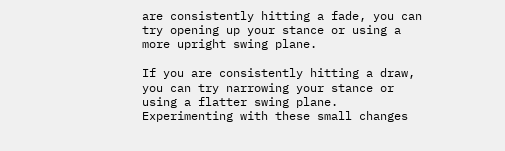are consistently hitting a fade, you can try opening up your stance or using a more upright swing plane.

If you are consistently hitting a draw, you can try narrowing your stance or using a flatter swing plane. Experimenting with these small changes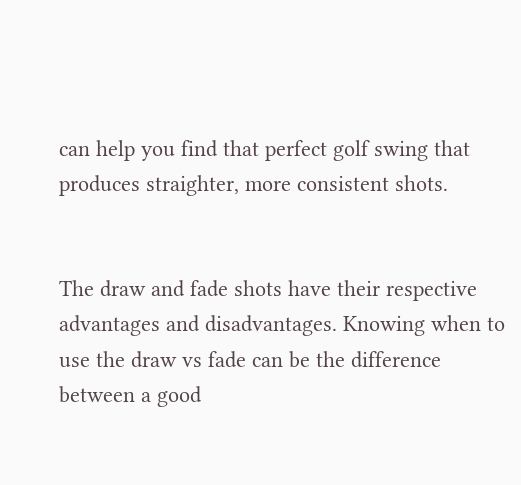can help you find that perfect golf swing that produces straighter, more consistent shots.


The draw and fade shots have their respective advantages and disadvantages. Knowing when to use the draw vs fade can be the difference between a good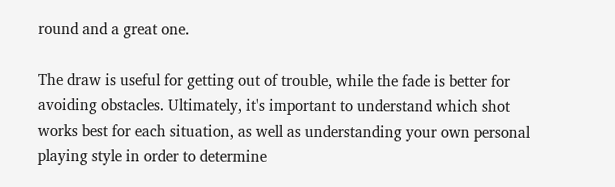round and a great one.

The draw is useful for getting out of trouble, while the fade is better for avoiding obstacles. Ultimately, it's important to understand which shot works best for each situation, as well as understanding your own personal playing style in order to determine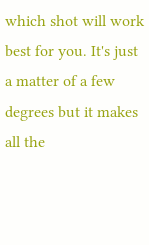which shot will work best for you. It's just a matter of a few degrees but it makes all the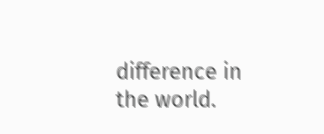difference in the world.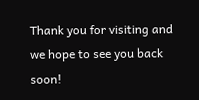Thank you for visiting and we hope to see you back soon!